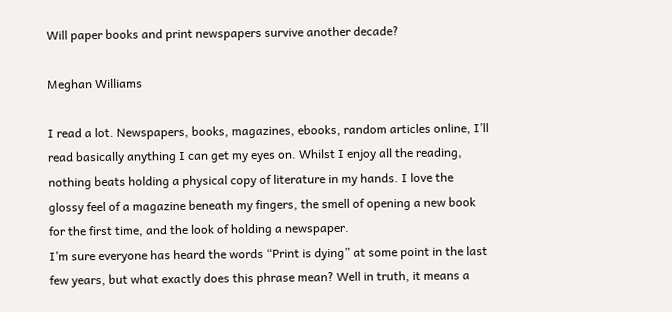Will paper books and print newspapers survive another decade?

Meghan Williams

I read a lot. Newspapers, books, magazines, ebooks, random articles online, I’ll read basically anything I can get my eyes on. Whilst I enjoy all the reading, nothing beats holding a physical copy of literature in my hands. I love the glossy feel of a magazine beneath my fingers, the smell of opening a new book for the first time, and the look of holding a newspaper.
I’m sure everyone has heard the words “Print is dying” at some point in the last few years, but what exactly does this phrase mean? Well in truth, it means a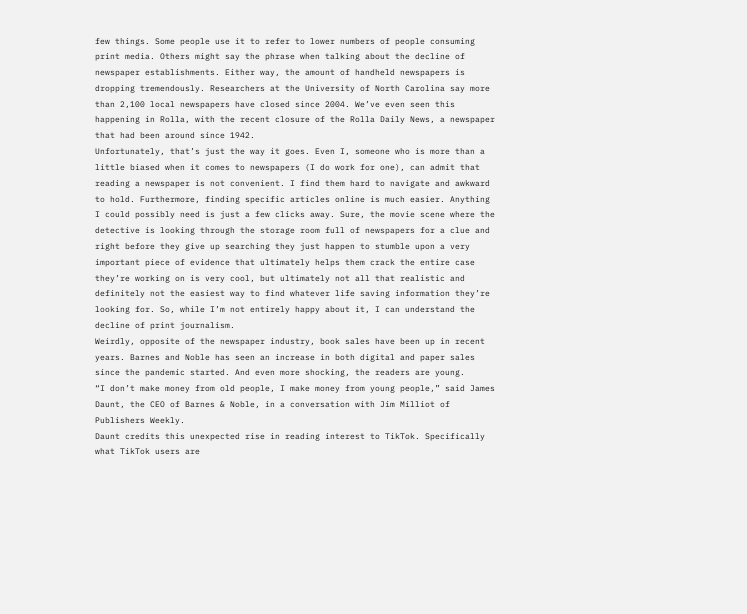few things. Some people use it to refer to lower numbers of people consuming print media. Others might say the phrase when talking about the decline of newspaper establishments. Either way, the amount of handheld newspapers is dropping tremendously. Researchers at the University of North Carolina say more than 2,100 local newspapers have closed since 2004. We’ve even seen this happening in Rolla, with the recent closure of the Rolla Daily News, a newspaper that had been around since 1942.
Unfortunately, that’s just the way it goes. Even I, someone who is more than a little biased when it comes to newspapers (I do work for one), can admit that reading a newspaper is not convenient. I find them hard to navigate and awkward to hold. Furthermore, finding specific articles online is much easier. Anything I could possibly need is just a few clicks away. Sure, the movie scene where the detective is looking through the storage room full of newspapers for a clue and right before they give up searching they just happen to stumble upon a very important piece of evidence that ultimately helps them crack the entire case they’re working on is very cool, but ultimately not all that realistic and definitely not the easiest way to find whatever life saving information they’re looking for. So, while I’m not entirely happy about it, I can understand the decline of print journalism.
Weirdly, opposite of the newspaper industry, book sales have been up in recent years. Barnes and Noble has seen an increase in both digital and paper sales since the pandemic started. And even more shocking, the readers are young.
“I don’t make money from old people, I make money from young people,” said James Daunt, the CEO of Barnes & Noble, in a conversation with Jim Milliot of Publishers Weekly.
Daunt credits this unexpected rise in reading interest to TikTok. Specifically what TikTok users are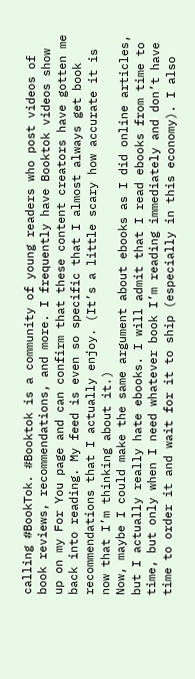calling #BookTok. #Booktok is a community of young readers who post videos of book reviews, recommendations, and more. I frequently have Booktok videos show up on my For You page and can confirm that these content creators have gotten me back into reading. My feed is even so specific that I almost always get book recommendations that I actually enjoy. (It’s a little scary how accurate it is now that I’m thinking about it.)
Now, maybe I could make the same argument about ebooks as I did online articles, but I actually really hate ebooks. I will admit that I read ebooks from time to time, but only when I need whatever book I’m reading immediately and don’t have time to order it and wait for it to ship (especially in this economy). I also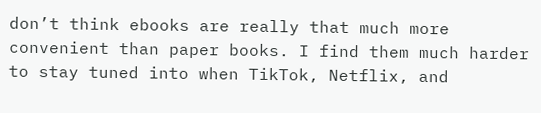don’t think ebooks are really that much more convenient than paper books. I find them much harder to stay tuned into when TikTok, Netflix, and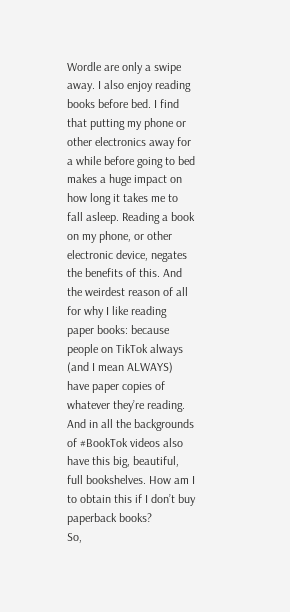Wordle are only a swipe away. I also enjoy reading books before bed. I find that putting my phone or other electronics away for a while before going to bed makes a huge impact on how long it takes me to fall asleep. Reading a book on my phone, or other electronic device, negates the benefits of this. And the weirdest reason of all for why I like reading paper books: because people on TikTok always (and I mean ALWAYS) have paper copies of whatever they’re reading. And in all the backgrounds of #BookTok videos also have this big, beautiful, full bookshelves. How am I to obtain this if I don’t buy paperback books?
So,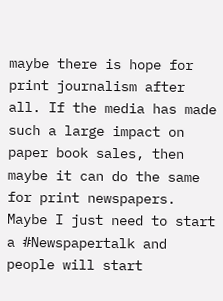maybe there is hope for print journalism after all. If the media has made such a large impact on paper book sales, then maybe it can do the same for print newspapers. Maybe I just need to start a #Newspapertalk and people will start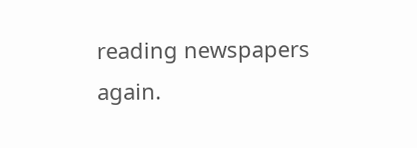reading newspapers again.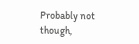Probably not though,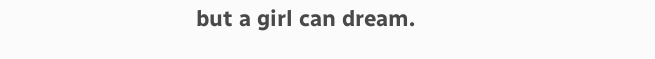but a girl can dream.